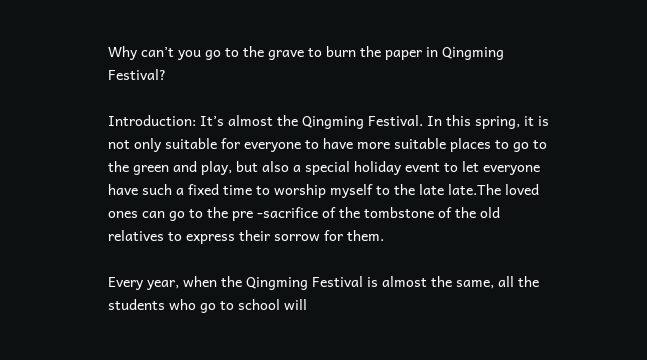Why can’t you go to the grave to burn the paper in Qingming Festival?

Introduction: It’s almost the Qingming Festival. In this spring, it is not only suitable for everyone to have more suitable places to go to the green and play, but also a special holiday event to let everyone have such a fixed time to worship myself to the late late.The loved ones can go to the pre -sacrifice of the tombstone of the old relatives to express their sorrow for them.

Every year, when the Qingming Festival is almost the same, all the students who go to school will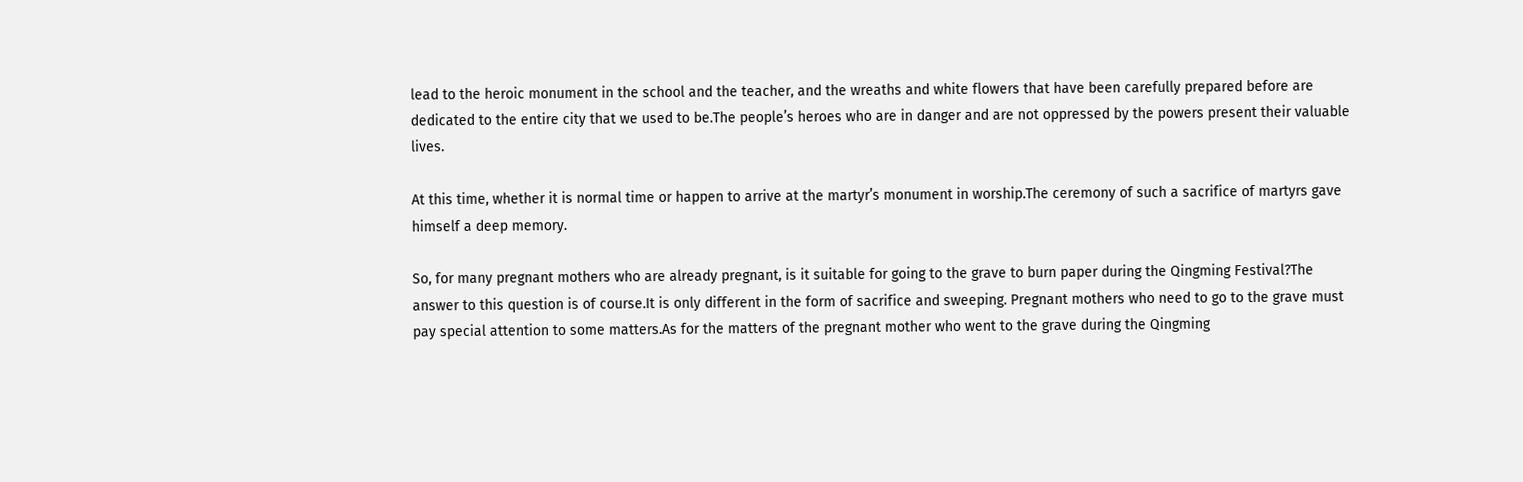lead to the heroic monument in the school and the teacher, and the wreaths and white flowers that have been carefully prepared before are dedicated to the entire city that we used to be.The people’s heroes who are in danger and are not oppressed by the powers present their valuable lives.

At this time, whether it is normal time or happen to arrive at the martyr’s monument in worship.The ceremony of such a sacrifice of martyrs gave himself a deep memory.

So, for many pregnant mothers who are already pregnant, is it suitable for going to the grave to burn paper during the Qingming Festival?The answer to this question is of course.It is only different in the form of sacrifice and sweeping. Pregnant mothers who need to go to the grave must pay special attention to some matters.As for the matters of the pregnant mother who went to the grave during the Qingming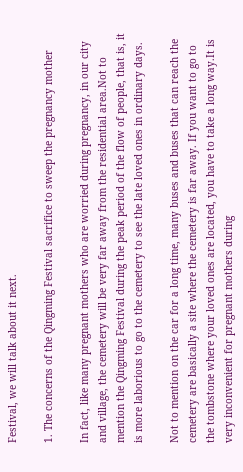Festival, we will talk about it next.

1. The concerns of the Qingming Festival sacrifice to sweep the pregnancy mother

In fact, like many pregnant mothers who are worried during pregnancy, in our city and village, the cemetery will be very far away from the residential area.Not to mention the Qingming Festival during the peak period of the flow of people, that is, it is more laborious to go to the cemetery to see the late loved ones in ordinary days.

Not to mention on the car for a long time, many buses and buses that can reach the cemetery are basically a site where the cemetery is far away. If you want to go to the tombstone where your loved ones are located, you have to take a long way.It is very inconvenient for pregnant mothers during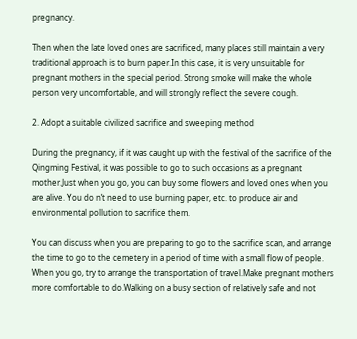pregnancy.

Then when the late loved ones are sacrificed, many places still maintain a very traditional approach is to burn paper.In this case, it is very unsuitable for pregnant mothers in the special period. Strong smoke will make the whole person very uncomfortable, and will strongly reflect the severe cough.

2. Adopt a suitable civilized sacrifice and sweeping method

During the pregnancy, if it was caught up with the festival of the sacrifice of the Qingming Festival, it was possible to go to such occasions as a pregnant mother.Just when you go, you can buy some flowers and loved ones when you are alive. You do n’t need to use burning paper, etc. to produce air and environmental pollution to sacrifice them.

You can discuss when you are preparing to go to the sacrifice scan, and arrange the time to go to the cemetery in a period of time with a small flow of people. When you go, try to arrange the transportation of travel.Make pregnant mothers more comfortable to do.Walking on a busy section of relatively safe and not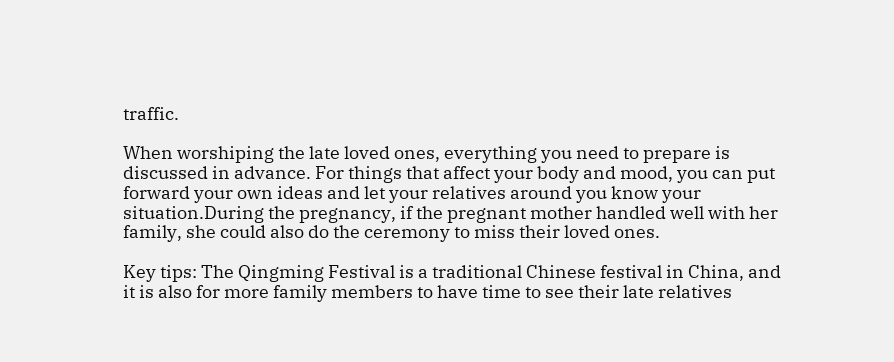traffic.

When worshiping the late loved ones, everything you need to prepare is discussed in advance. For things that affect your body and mood, you can put forward your own ideas and let your relatives around you know your situation.During the pregnancy, if the pregnant mother handled well with her family, she could also do the ceremony to miss their loved ones.

Key tips: The Qingming Festival is a traditional Chinese festival in China, and it is also for more family members to have time to see their late relatives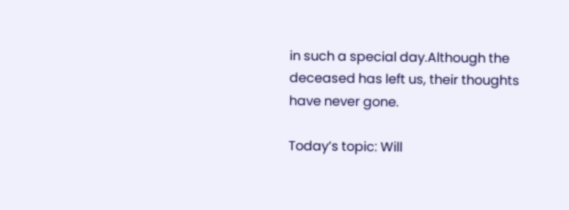in such a special day.Although the deceased has left us, their thoughts have never gone.

Today’s topic: Will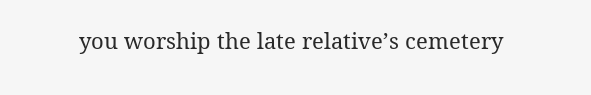you worship the late relative’s cemetery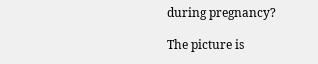during pregnancy?

The picture is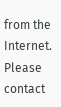from the Internet. Please contact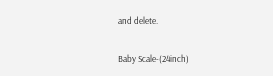and delete.

Baby Scale-(24inch)